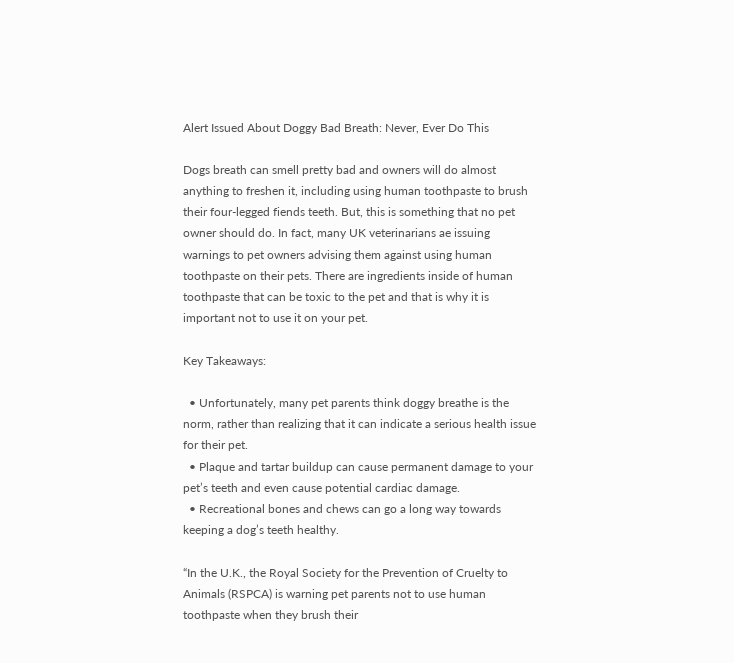Alert Issued About Doggy Bad Breath: Never, Ever Do This

Dogs breath can smell pretty bad and owners will do almost anything to freshen it, including using human toothpaste to brush their four-legged fiends teeth. But, this is something that no pet owner should do. In fact, many UK veterinarians ae issuing warnings to pet owners advising them against using human toothpaste on their pets. There are ingredients inside of human toothpaste that can be toxic to the pet and that is why it is important not to use it on your pet.

Key Takeaways:

  • Unfortunately, many pet parents think doggy breathe is the norm, rather than realizing that it can indicate a serious health issue for their pet.
  • Plaque and tartar buildup can cause permanent damage to your pet’s teeth and even cause potential cardiac damage.
  • Recreational bones and chews can go a long way towards keeping a dog’s teeth healthy.

“In the U.K., the Royal Society for the Prevention of Cruelty to Animals (RSPCA) is warning pet parents not to use human toothpaste when they brush their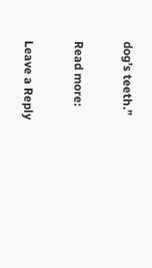dog’s teeth.”

Read more:

Leave a Reply